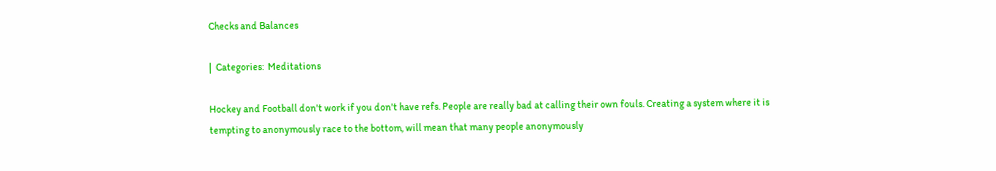Checks and Balances

|  Categories:  Meditations

Hockey and Football don't work if you don't have refs. People are really bad at calling their own fouls. Creating a system where it is tempting to anonymously race to the bottom, will mean that many people anonymously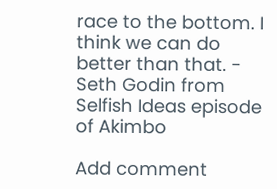race to the bottom. I think we can do better than that. - Seth Godin from Selfish Ideas episode of Akimbo

Add comment